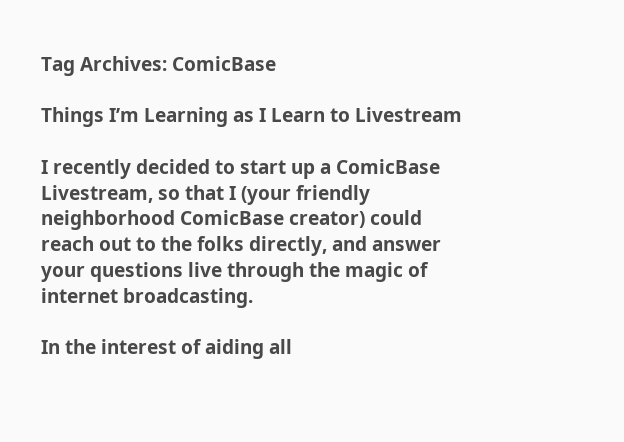Tag Archives: ComicBase

Things I’m Learning as I Learn to Livestream

I recently decided to start up a ComicBase Livestream, so that I (your friendly neighborhood ComicBase creator) could reach out to the folks directly, and answer your questions live through the magic of internet broadcasting.

In the interest of aiding all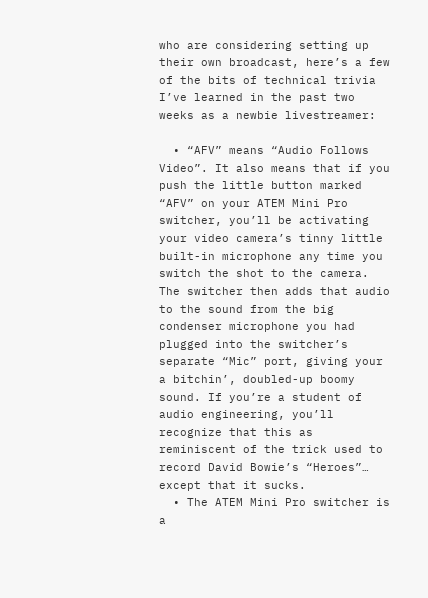who are considering setting up their own broadcast, here’s a few of the bits of technical trivia I’ve learned in the past two weeks as a newbie livestreamer:

  • “AFV” means “Audio Follows Video”. It also means that if you push the little button marked “AFV” on your ATEM Mini Pro switcher, you’ll be activating your video camera’s tinny little built-in microphone any time you switch the shot to the camera. The switcher then adds that audio to the sound from the big condenser microphone you had plugged into the switcher’s separate “Mic” port, giving your a bitchin’, doubled-up boomy sound. If you’re a student of audio engineering, you’ll recognize that this as reminiscent of the trick used to record David Bowie’s “Heroes”… except that it sucks.
  • The ATEM Mini Pro switcher is a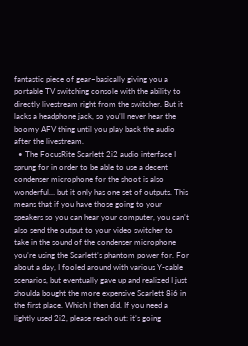fantastic piece of gear–basically giving you a portable TV switching console with the ability to directly livestream right from the switcher. But it lacks a headphone jack, so you’ll never hear the boomy AFV thing until you play back the audio after the livestream.
  • The FocusRite Scarlett 2i2 audio interface I sprung for in order to be able to use a decent condenser microphone for the shoot is also wonderful… but it only has one set of outputs. This means that if you have those going to your speakers so you can hear your computer, you can’t also send the output to your video switcher to take in the sound of the condenser microphone you’re using the Scarlett’s phantom power for. For about a day, I fooled around with various Y-cable scenarios, but eventually gave up and realized I just shoulda bought the more expensive Scarlett 8i6 in the first place. Which I then did. If you need a lightly used 2i2, please reach out: it’s going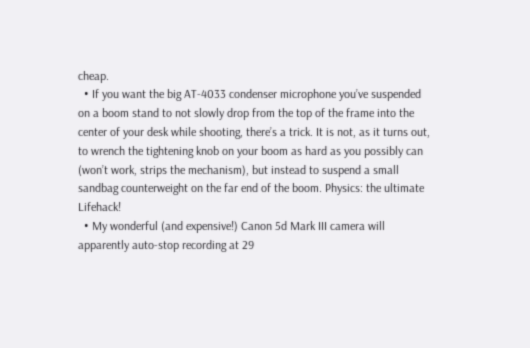cheap.
  • If you want the big AT-4033 condenser microphone you’ve suspended on a boom stand to not slowly drop from the top of the frame into the center of your desk while shooting, there’s a trick. It is not, as it turns out, to wrench the tightening knob on your boom as hard as you possibly can (won’t work, strips the mechanism), but instead to suspend a small sandbag counterweight on the far end of the boom. Physics: the ultimate Lifehack!
  • My wonderful (and expensive!) Canon 5d Mark III camera will apparently auto-stop recording at 29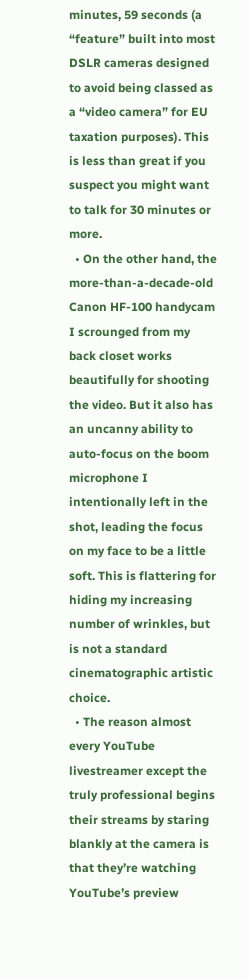minutes, 59 seconds (a “feature” built into most DSLR cameras designed to avoid being classed as a “video camera” for EU taxation purposes). This is less than great if you suspect you might want to talk for 30 minutes or more.
  • On the other hand, the more-than-a-decade-old Canon HF-100 handycam I scrounged from my back closet works beautifully for shooting the video. But it also has an uncanny ability to auto-focus on the boom microphone I intentionally left in the shot, leading the focus on my face to be a little soft. This is flattering for hiding my increasing number of wrinkles, but is not a standard cinematographic artistic choice.
  • The reason almost every YouTube livestreamer except the truly professional begins their streams by staring blankly at the camera is that they’re watching YouTube’s preview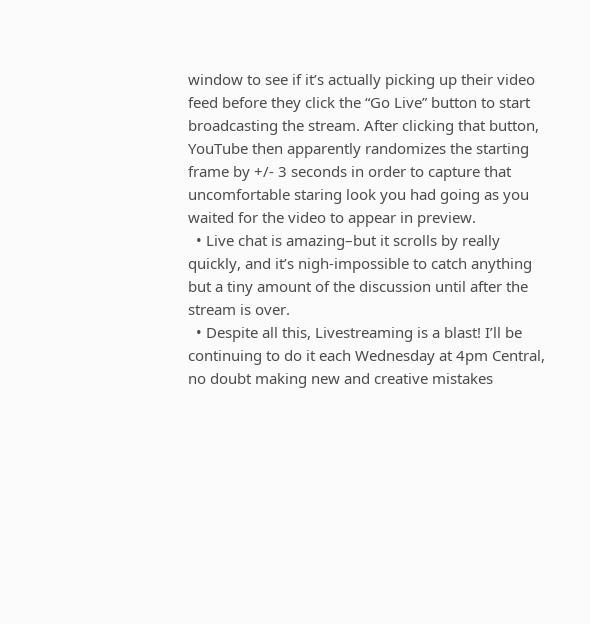window to see if it’s actually picking up their video feed before they click the “Go Live” button to start broadcasting the stream. After clicking that button, YouTube then apparently randomizes the starting frame by +/- 3 seconds in order to capture that uncomfortable staring look you had going as you waited for the video to appear in preview.
  • Live chat is amazing–but it scrolls by really quickly, and it’s nigh-impossible to catch anything but a tiny amount of the discussion until after the stream is over.
  • Despite all this, Livestreaming is a blast! I’ll be continuing to do it each Wednesday at 4pm Central, no doubt making new and creative mistakes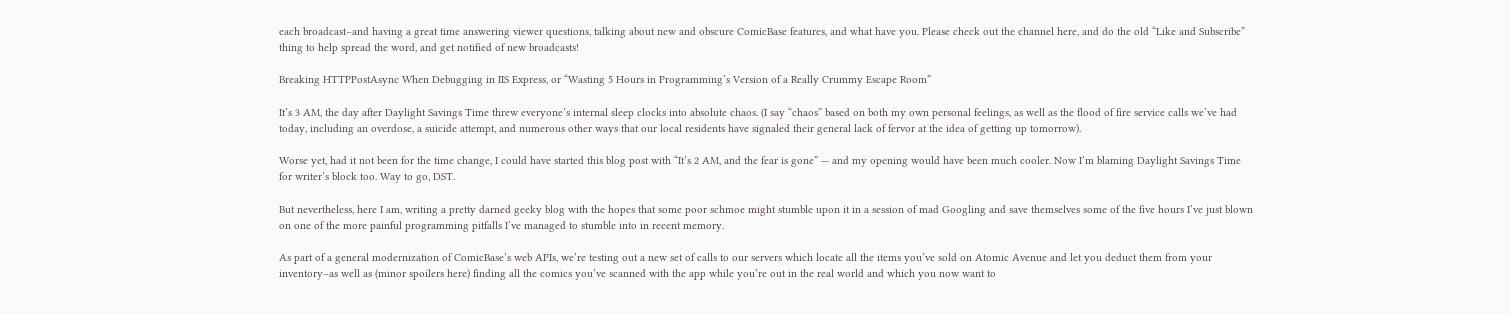each broadcast–and having a great time answering viewer questions, talking about new and obscure ComicBase features, and what have you. Please check out the channel here, and do the old “Like and Subscribe” thing to help spread the word, and get notified of new broadcasts!

Breaking HTTPPostAsync When Debugging in IIS Express, or “Wasting 5 Hours in Programming’s Version of a Really Crummy Escape Room”

It’s 3 AM, the day after Daylight Savings Time threw everyone’s internal sleep clocks into absolute chaos. (I say “chaos” based on both my own personal feelings, as well as the flood of fire service calls we’ve had today, including an overdose, a suicide attempt, and numerous other ways that our local residents have signaled their general lack of fervor at the idea of getting up tomorrow).

Worse yet, had it not been for the time change, I could have started this blog post with “It’s 2 AM, and the fear is gone” — and my opening would have been much cooler. Now I’m blaming Daylight Savings Time for writer’s block too. Way to go, DST.

But nevertheless, here I am, writing a pretty darned geeky blog with the hopes that some poor schmoe might stumble upon it in a session of mad Googling and save themselves some of the five hours I’ve just blown on one of the more painful programming pitfalls I’ve managed to stumble into in recent memory.

As part of a general modernization of ComicBase’s web APIs, we’re testing out a new set of calls to our servers which locate all the items you’ve sold on Atomic Avenue and let you deduct them from your inventory–as well as (minor spoilers here) finding all the comics you’ve scanned with the app while you’re out in the real world and which you now want to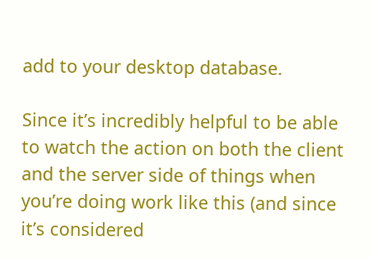add to your desktop database.

Since it’s incredibly helpful to be able to watch the action on both the client and the server side of things when you’re doing work like this (and since it’s considered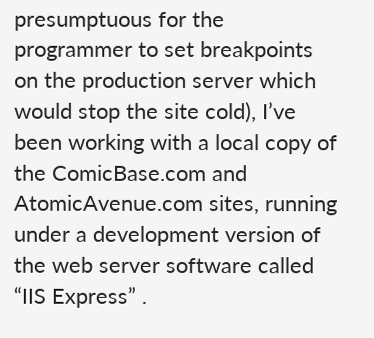presumptuous for the programmer to set breakpoints on the production server which would stop the site cold), I’ve been working with a local copy of the ComicBase.com and AtomicAvenue.com sites, running under a development version of the web server software called “IIS Express” .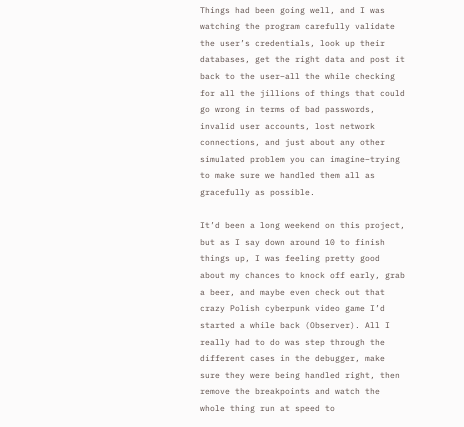Things had been going well, and I was watching the program carefully validate the user’s credentials, look up their databases, get the right data and post it back to the user–all the while checking for all the jillions of things that could go wrong in terms of bad passwords, invalid user accounts, lost network connections, and just about any other simulated problem you can imagine–trying to make sure we handled them all as gracefully as possible.

It’d been a long weekend on this project, but as I say down around 10 to finish things up, I was feeling pretty good about my chances to knock off early, grab a beer, and maybe even check out that crazy Polish cyberpunk video game I’d started a while back (Observer). All I really had to do was step through the different cases in the debugger, make sure they were being handled right, then remove the breakpoints and watch the whole thing run at speed to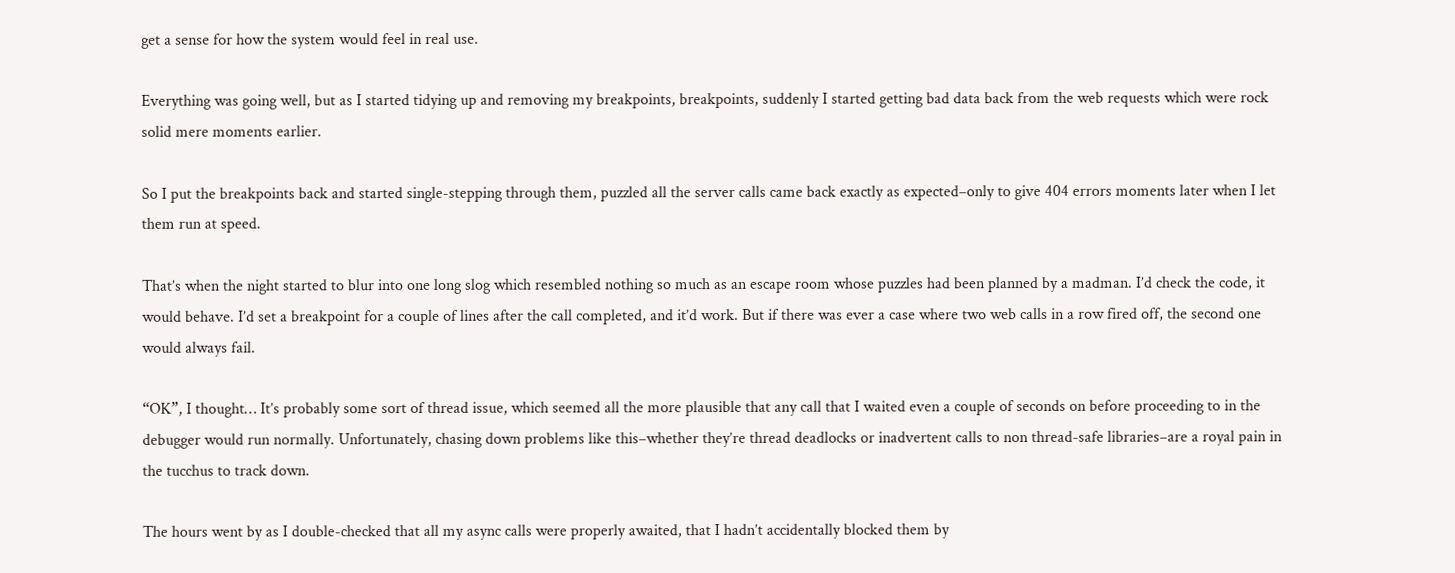get a sense for how the system would feel in real use.

Everything was going well, but as I started tidying up and removing my breakpoints, breakpoints, suddenly I started getting bad data back from the web requests which were rock solid mere moments earlier.

So I put the breakpoints back and started single-stepping through them, puzzled all the server calls came back exactly as expected–only to give 404 errors moments later when I let them run at speed.

That’s when the night started to blur into one long slog which resembled nothing so much as an escape room whose puzzles had been planned by a madman. I’d check the code, it would behave. I’d set a breakpoint for a couple of lines after the call completed, and it’d work. But if there was ever a case where two web calls in a row fired off, the second one would always fail.

“OK”, I thought… It’s probably some sort of thread issue, which seemed all the more plausible that any call that I waited even a couple of seconds on before proceeding to in the debugger would run normally. Unfortunately, chasing down problems like this–whether they’re thread deadlocks or inadvertent calls to non thread-safe libraries–are a royal pain in the tucchus to track down.

The hours went by as I double-checked that all my async calls were properly awaited, that I hadn’t accidentally blocked them by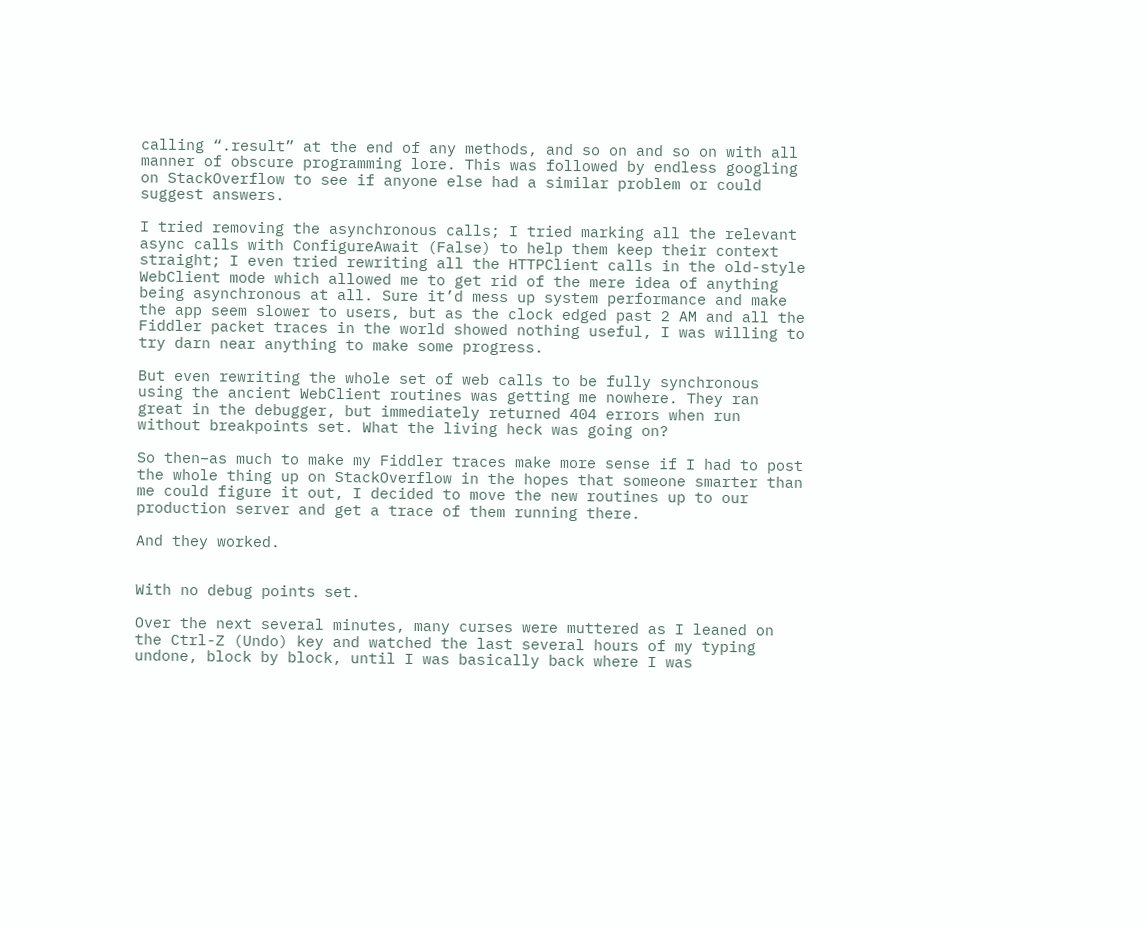calling “.result” at the end of any methods, and so on and so on with all manner of obscure programming lore. This was followed by endless googling on StackOverflow to see if anyone else had a similar problem or could suggest answers.

I tried removing the asynchronous calls; I tried marking all the relevant async calls with ConfigureAwait (False) to help them keep their context straight; I even tried rewriting all the HTTPClient calls in the old-style WebClient mode which allowed me to get rid of the mere idea of anything being asynchronous at all. Sure it’d mess up system performance and make the app seem slower to users, but as the clock edged past 2 AM and all the Fiddler packet traces in the world showed nothing useful, I was willing to try darn near anything to make some progress.

But even rewriting the whole set of web calls to be fully synchronous using the ancient WebClient routines was getting me nowhere. They ran great in the debugger, but immediately returned 404 errors when run without breakpoints set. What the living heck was going on?

So then–as much to make my Fiddler traces make more sense if I had to post the whole thing up on StackOverflow in the hopes that someone smarter than me could figure it out, I decided to move the new routines up to our production server and get a trace of them running there.

And they worked.


With no debug points set.

Over the next several minutes, many curses were muttered as I leaned on the Ctrl-Z (Undo) key and watched the last several hours of my typing undone, block by block, until I was basically back where I was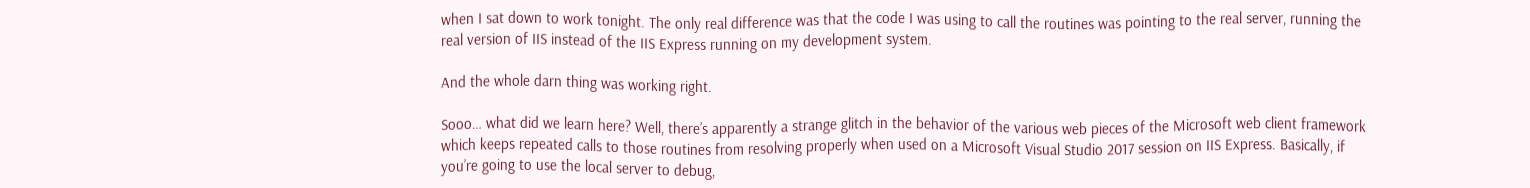when I sat down to work tonight. The only real difference was that the code I was using to call the routines was pointing to the real server, running the real version of IIS instead of the IIS Express running on my development system.

And the whole darn thing was working right.

Sooo… what did we learn here? Well, there’s apparently a strange glitch in the behavior of the various web pieces of the Microsoft web client framework which keeps repeated calls to those routines from resolving properly when used on a Microsoft Visual Studio 2017 session on IIS Express. Basically, if you’re going to use the local server to debug,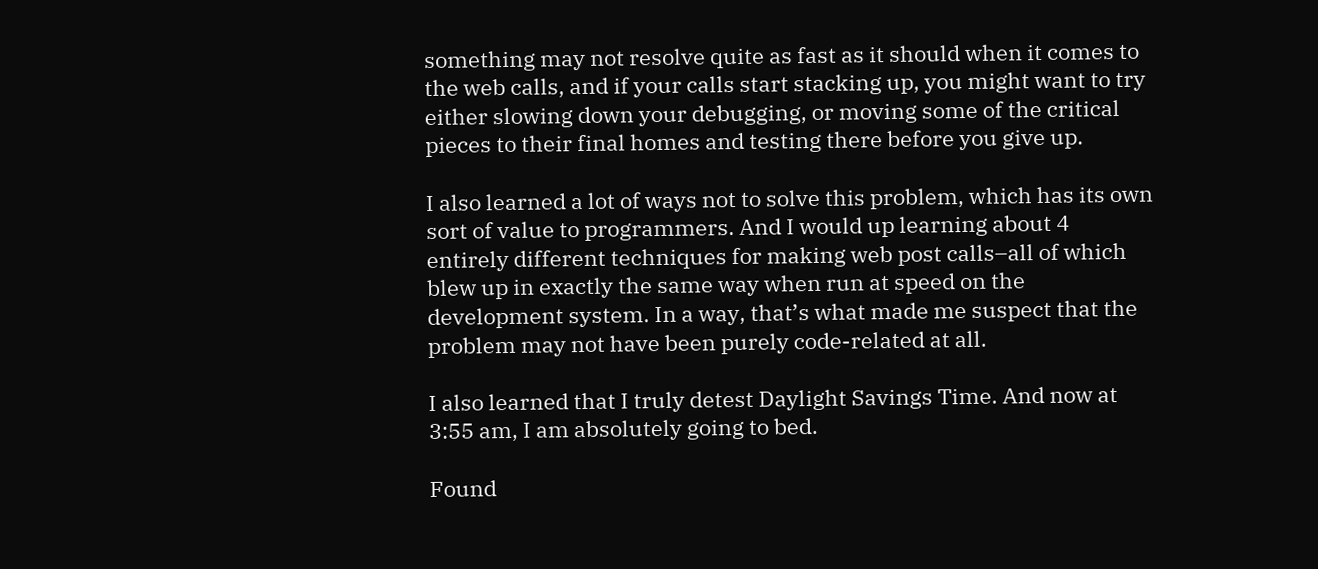something may not resolve quite as fast as it should when it comes to the web calls, and if your calls start stacking up, you might want to try either slowing down your debugging, or moving some of the critical pieces to their final homes and testing there before you give up.

I also learned a lot of ways not to solve this problem, which has its own sort of value to programmers. And I would up learning about 4 entirely different techniques for making web post calls–all of which blew up in exactly the same way when run at speed on the development system. In a way, that’s what made me suspect that the problem may not have been purely code-related at all.

I also learned that I truly detest Daylight Savings Time. And now at 3:55 am, I am absolutely going to bed.

Found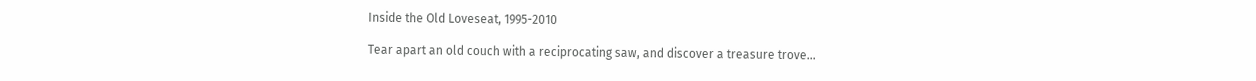Inside the Old Loveseat, 1995-2010

Tear apart an old couch with a reciprocating saw, and discover a treasure trove…